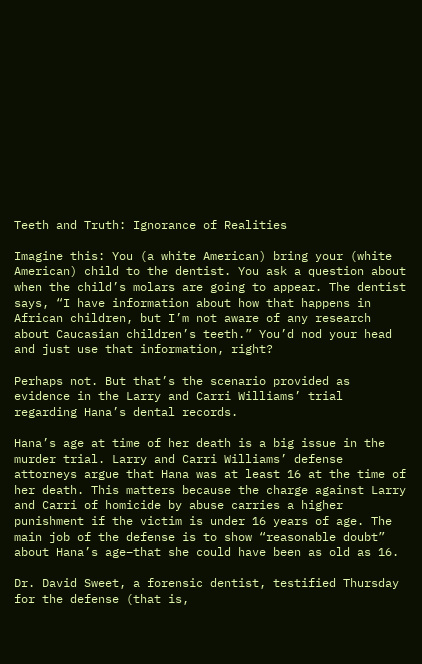Teeth and Truth: Ignorance of Realities

Imagine this: You (a white American) bring your (white American) child to the dentist. You ask a question about when the child’s molars are going to appear. The dentist says, “I have information about how that happens in African children, but I’m not aware of any research about Caucasian children’s teeth.” You’d nod your head and just use that information, right?

Perhaps not. But that’s the scenario provided as evidence in the Larry and Carri Williams’ trial regarding Hana’s dental records.

Hana’s age at time of her death is a big issue in the murder trial. Larry and Carri Williams’ defense attorneys argue that Hana was at least 16 at the time of her death. This matters because the charge against Larry and Carri of homicide by abuse carries a higher punishment if the victim is under 16 years of age. The main job of the defense is to show “reasonable doubt” about Hana’s age–that she could have been as old as 16.

Dr. David Sweet, a forensic dentist, testified Thursday for the defense (that is,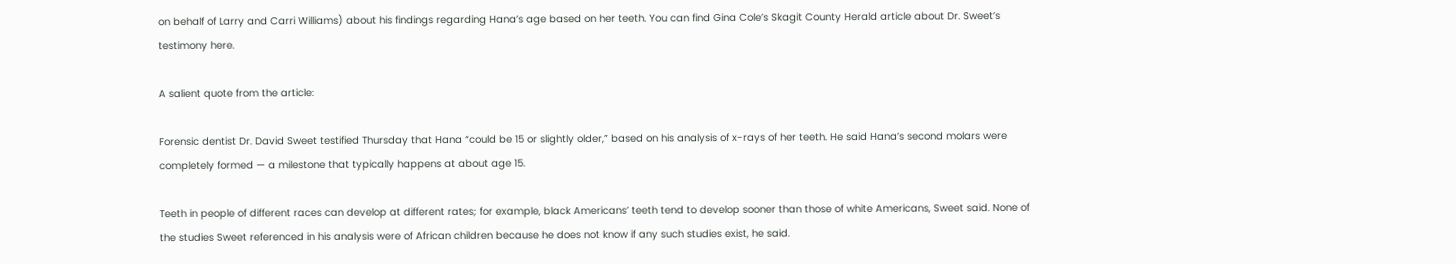on behalf of Larry and Carri Williams) about his findings regarding Hana’s age based on her teeth. You can find Gina Cole’s Skagit County Herald article about Dr. Sweet’s testimony here.

A salient quote from the article:

Forensic dentist Dr. David Sweet testified Thursday that Hana “could be 15 or slightly older,” based on his analysis of x-rays of her teeth. He said Hana’s second molars were completely formed — a milestone that typically happens at about age 15.

Teeth in people of different races can develop at different rates; for example, black Americans’ teeth tend to develop sooner than those of white Americans, Sweet said. None of the studies Sweet referenced in his analysis were of African children because he does not know if any such studies exist, he said.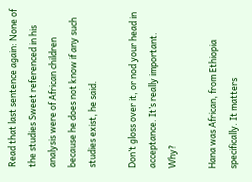Read that last sentence again: None of the studies Sweet referenced in his analysis were of African children because he does not know if any such studies exist, he said.

Don’t gloss over it, or nod your head in acceptance. It’s really important. Why?

Hana was African, from Ethiopia specifically. It matters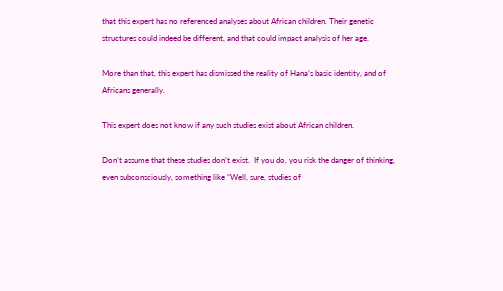that this expert has no referenced analyses about African children. Their genetic structures could indeed be different, and that could impact analysis of her age.

More than that, this expert has dismissed the reality of Hana’s basic identity, and of Africans generally.

This expert does not know if any such studies exist about African children.

Don’t assume that these studies don’t exist.  If you do, you risk the danger of thinking, even subconsciously, something like “Well, sure, studies of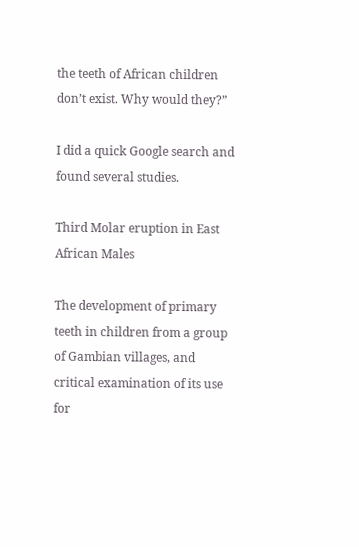the teeth of African children don’t exist. Why would they?”

I did a quick Google search and found several studies.

Third Molar eruption in East African Males

The development of primary teeth in children from a group of Gambian villages, and critical examination of its use for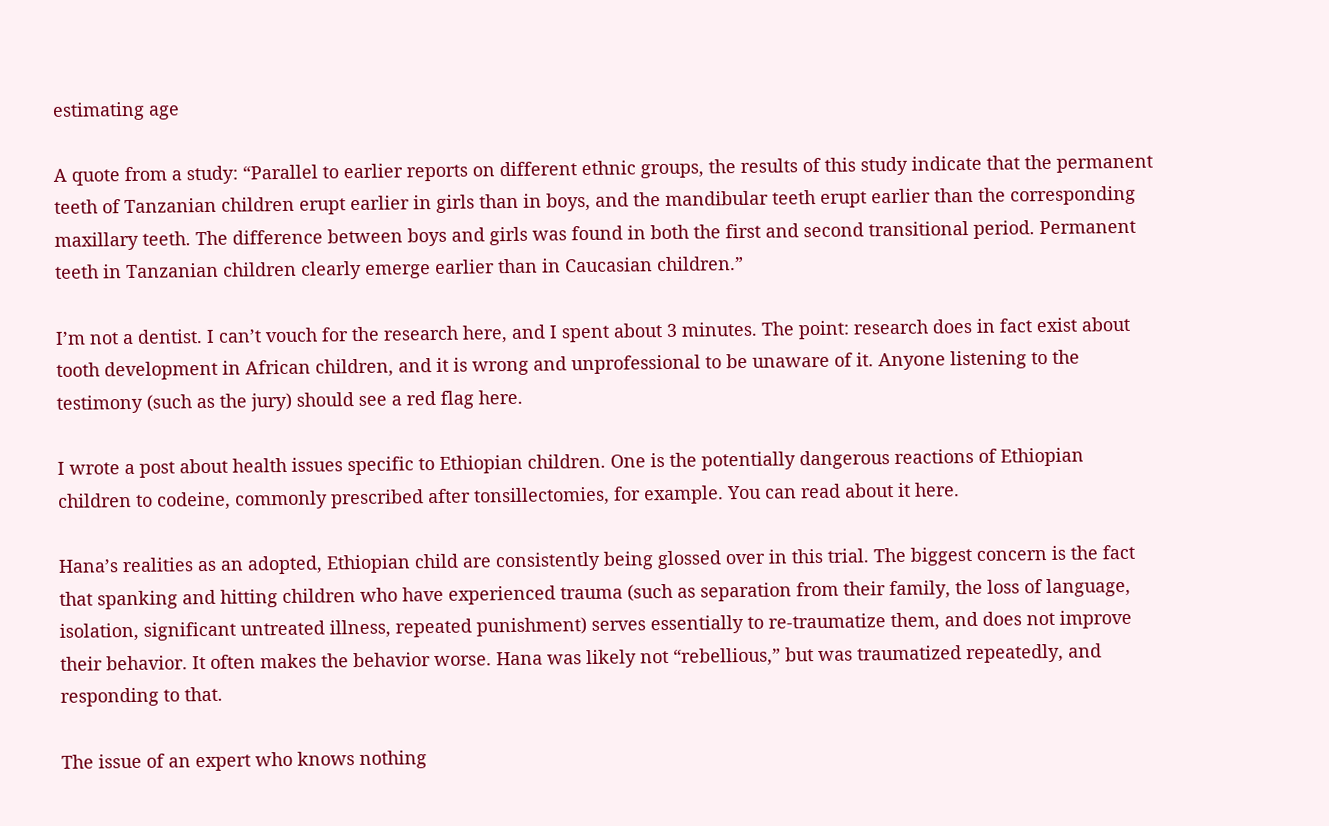estimating age

A quote from a study: “Parallel to earlier reports on different ethnic groups, the results of this study indicate that the permanent teeth of Tanzanian children erupt earlier in girls than in boys, and the mandibular teeth erupt earlier than the corresponding maxillary teeth. The difference between boys and girls was found in both the first and second transitional period. Permanent teeth in Tanzanian children clearly emerge earlier than in Caucasian children.”

I’m not a dentist. I can’t vouch for the research here, and I spent about 3 minutes. The point: research does in fact exist about tooth development in African children, and it is wrong and unprofessional to be unaware of it. Anyone listening to the testimony (such as the jury) should see a red flag here.

I wrote a post about health issues specific to Ethiopian children. One is the potentially dangerous reactions of Ethiopian children to codeine, commonly prescribed after tonsillectomies, for example. You can read about it here.

Hana’s realities as an adopted, Ethiopian child are consistently being glossed over in this trial. The biggest concern is the fact that spanking and hitting children who have experienced trauma (such as separation from their family, the loss of language, isolation, significant untreated illness, repeated punishment) serves essentially to re-traumatize them, and does not improve their behavior. It often makes the behavior worse. Hana was likely not “rebellious,” but was traumatized repeatedly, and responding to that.

The issue of an expert who knows nothing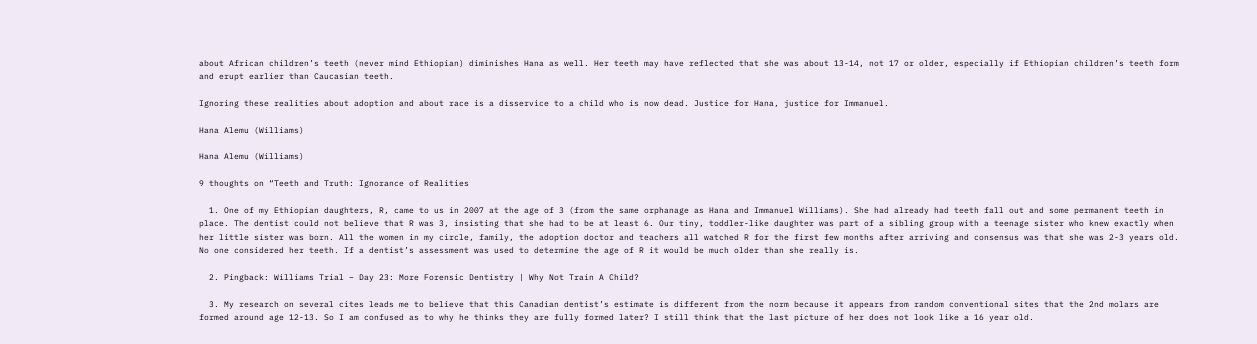about African children’s teeth (never mind Ethiopian) diminishes Hana as well. Her teeth may have reflected that she was about 13-14, not 17 or older, especially if Ethiopian children’s teeth form and erupt earlier than Caucasian teeth.

Ignoring these realities about adoption and about race is a disservice to a child who is now dead. Justice for Hana, justice for Immanuel.

Hana Alemu (Williams)

Hana Alemu (Williams)

9 thoughts on “Teeth and Truth: Ignorance of Realities

  1. One of my Ethiopian daughters, R, came to us in 2007 at the age of 3 (from the same orphanage as Hana and Immanuel Williams). She had already had teeth fall out and some permanent teeth in place. The dentist could not believe that R was 3, insisting that she had to be at least 6. Our tiny, toddler-like daughter was part of a sibling group with a teenage sister who knew exactly when her little sister was born. All the women in my circle, family, the adoption doctor and teachers all watched R for the first few months after arriving and consensus was that she was 2-3 years old. No one considered her teeth. If a dentist’s assessment was used to determine the age of R it would be much older than she really is.

  2. Pingback: Williams Trial – Day 23: More Forensic Dentistry | Why Not Train A Child?

  3. My research on several cites leads me to believe that this Canadian dentist’s estimate is different from the norm because it appears from random conventional sites that the 2nd molars are formed around age 12-13. So I am confused as to why he thinks they are fully formed later? I still think that the last picture of her does not look like a 16 year old.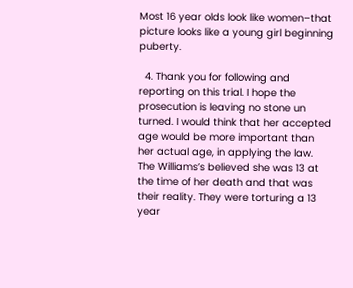Most 16 year olds look like women–that picture looks like a young girl beginning puberty.

  4. Thank you for following and reporting on this trial. I hope the prosecution is leaving no stone un turned. I would think that her accepted age would be more important than her actual age, in applying the law. The Williams’s believed she was 13 at the time of her death and that was their reality. They were torturing a 13 year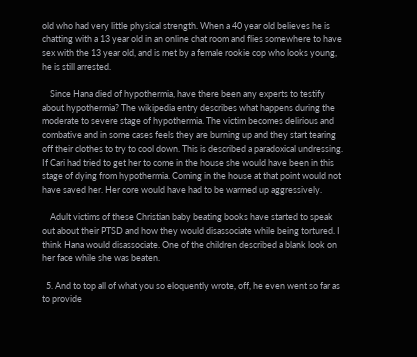old who had very little physical strength. When a 40 year old believes he is chatting with a 13 year old in an online chat room and flies somewhere to have sex with the 13 year old, and is met by a female rookie cop who looks young, he is still arrested.

    Since Hana died of hypothermia, have there been any experts to testify about hypothermia? The wikipedia entry describes what happens during the moderate to severe stage of hypothermia. The victim becomes delirious and combative and in some cases feels they are burning up and they start tearing off their clothes to try to cool down. This is described a paradoxical undressing. If Cari had tried to get her to come in the house she would have been in this stage of dying from hypothermia. Coming in the house at that point would not have saved her. Her core would have had to be warmed up aggressively.

    Adult victims of these Christian baby beating books have started to speak out about their PTSD and how they would disassociate while being tortured. I think Hana would disassociate. One of the children described a blank look on her face while she was beaten.

  5. And to top all of what you so eloquently wrote, off, he even went so far as to provide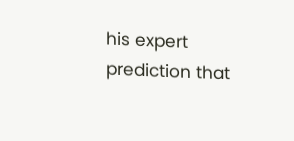his expert prediction that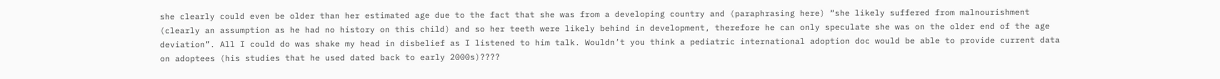she clearly could even be older than her estimated age due to the fact that she was from a developing country and (paraphrasing here) “she likely suffered from malnourishment (clearly an assumption as he had no history on this child) and so her teeth were likely behind in development, therefore he can only speculate she was on the older end of the age deviation”. All I could do was shake my head in disbelief as I listened to him talk. Wouldn’t you think a pediatric international adoption doc would be able to provide current data on adoptees (his studies that he used dated back to early 2000s)????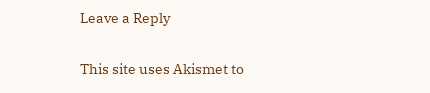Leave a Reply

This site uses Akismet to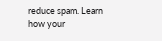reduce spam. Learn how your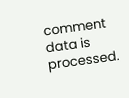comment data is processed.